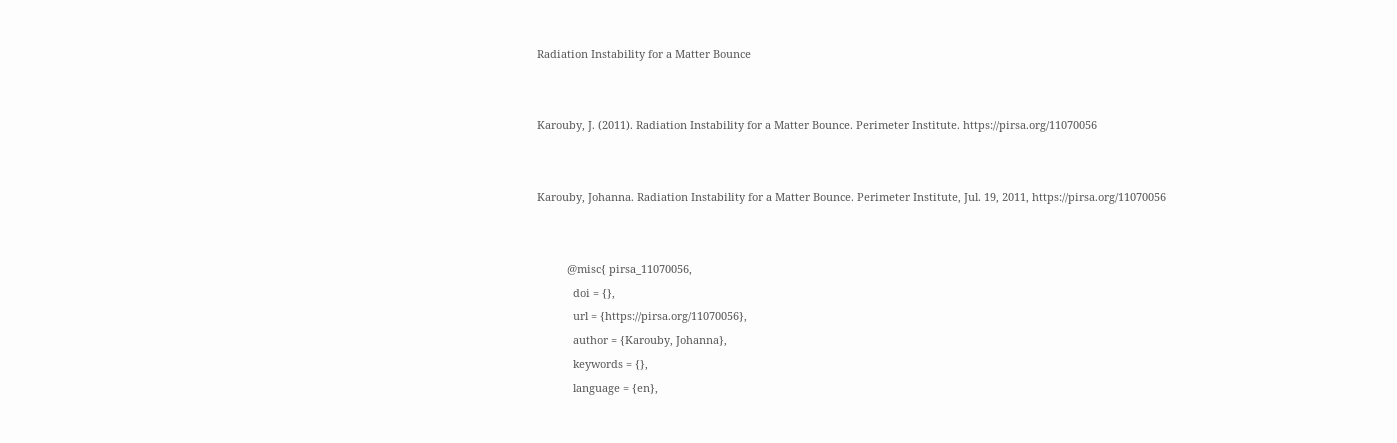Radiation Instability for a Matter Bounce


Karouby, J. (2011). Radiation Instability for a Matter Bounce. Perimeter Institute. https://pirsa.org/11070056


Karouby, Johanna. Radiation Instability for a Matter Bounce. Perimeter Institute, Jul. 19, 2011, https://pirsa.org/11070056


          @misc{ pirsa_11070056,
            doi = {},
            url = {https://pirsa.org/11070056},
            author = {Karouby, Johanna},
            keywords = {},
            language = {en},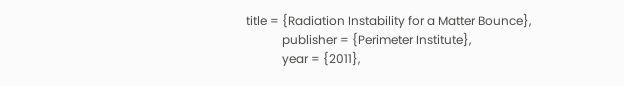title = {Radiation Instability for a Matter Bounce},
            publisher = {Perimeter Institute},
            year = {2011},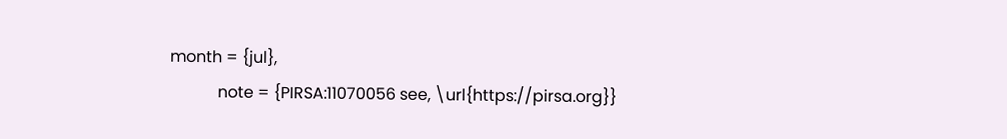month = {jul},
            note = {PIRSA:11070056 see, \url{https://pirsa.org}}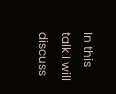In this talk I will discuss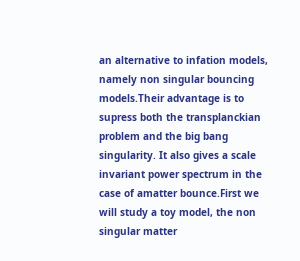an alternative to infation models, namely non singular bouncing models.Their advantage is to supress both the transplanckian problem and the big bang singularity. It also gives a scale invariant power spectrum in the case of amatter bounce.First we will study a toy model, the non singular matter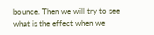bounce. Then we will try to see what is the effect when we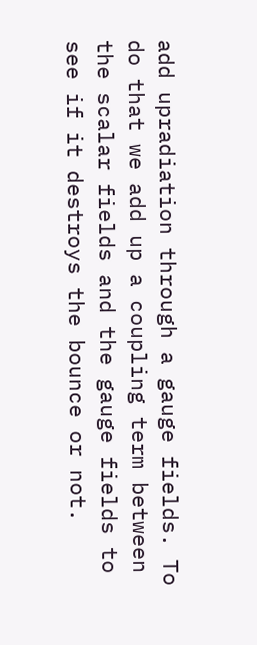add upradiation through a gauge fields. To do that we add up a coupling term between the scalar fields and the gauge fields to see if it destroys the bounce or not.